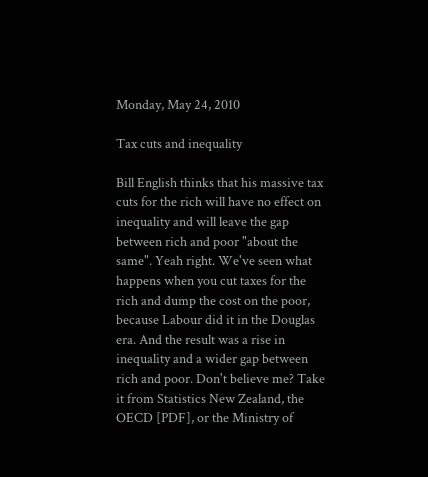Monday, May 24, 2010

Tax cuts and inequality

Bill English thinks that his massive tax cuts for the rich will have no effect on inequality and will leave the gap between rich and poor "about the same". Yeah right. We've seen what happens when you cut taxes for the rich and dump the cost on the poor, because Labour did it in the Douglas era. And the result was a rise in inequality and a wider gap between rich and poor. Don't believe me? Take it from Statistics New Zealand, the OECD [PDF], or the Ministry of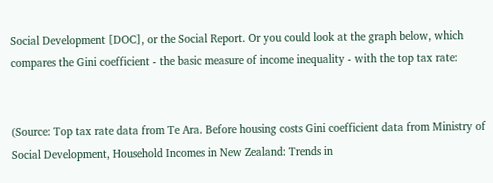Social Development [DOC], or the Social Report. Or you could look at the graph below, which compares the Gini coefficient - the basic measure of income inequality - with the top tax rate:


(Source: Top tax rate data from Te Ara. Before housing costs Gini coefficient data from Ministry of Social Development, Household Incomes in New Zealand: Trends in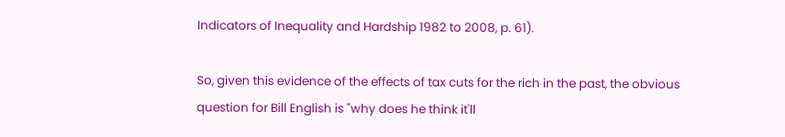Indicators of Inequality and Hardship 1982 to 2008, p. 61).

So, given this evidence of the effects of tax cuts for the rich in the past, the obvious question for Bill English is "why does he think it'll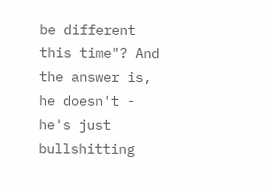be different this time"? And the answer is, he doesn't - he's just bullshitting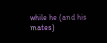while he (and his mates)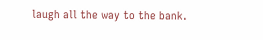laugh all the way to the bank.